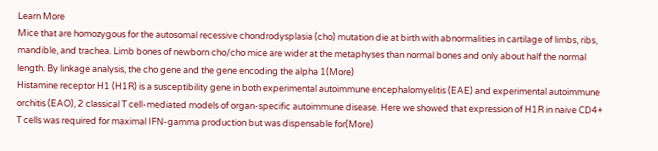Learn More
Mice that are homozygous for the autosomal recessive chondrodysplasia (cho) mutation die at birth with abnormalities in cartilage of limbs, ribs, mandible, and trachea. Limb bones of newborn cho/cho mice are wider at the metaphyses than normal bones and only about half the normal length. By linkage analysis, the cho gene and the gene encoding the alpha 1(More)
Histamine receptor H1 (H1R) is a susceptibility gene in both experimental autoimmune encephalomyelitis (EAE) and experimental autoimmune orchitis (EAO), 2 classical T cell-mediated models of organ-specific autoimmune disease. Here we showed that expression of H1R in naive CD4+ T cells was required for maximal IFN-gamma production but was dispensable for(More)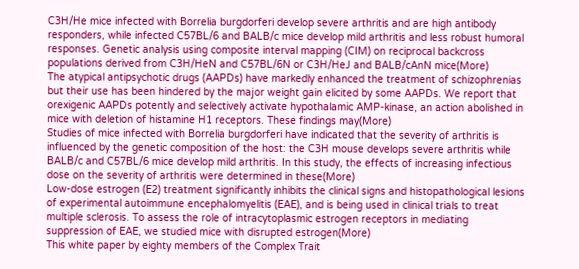C3H/He mice infected with Borrelia burgdorferi develop severe arthritis and are high antibody responders, while infected C57BL/6 and BALB/c mice develop mild arthritis and less robust humoral responses. Genetic analysis using composite interval mapping (CIM) on reciprocal backcross populations derived from C3H/HeN and C57BL/6N or C3H/HeJ and BALB/cAnN mice(More)
The atypical antipsychotic drugs (AAPDs) have markedly enhanced the treatment of schizophrenias but their use has been hindered by the major weight gain elicited by some AAPDs. We report that orexigenic AAPDs potently and selectively activate hypothalamic AMP-kinase, an action abolished in mice with deletion of histamine H1 receptors. These findings may(More)
Studies of mice infected with Borrelia burgdorferi have indicated that the severity of arthritis is influenced by the genetic composition of the host: the C3H mouse develops severe arthritis while BALB/c and C57BL/6 mice develop mild arthritis. In this study, the effects of increasing infectious dose on the severity of arthritis were determined in these(More)
Low-dose estrogen (E2) treatment significantly inhibits the clinical signs and histopathological lesions of experimental autoimmune encephalomyelitis (EAE), and is being used in clinical trials to treat multiple sclerosis. To assess the role of intracytoplasmic estrogen receptors in mediating suppression of EAE, we studied mice with disrupted estrogen(More)
This white paper by eighty members of the Complex Trait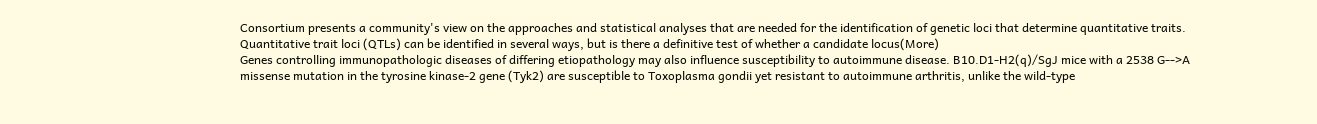Consortium presents a community's view on the approaches and statistical analyses that are needed for the identification of genetic loci that determine quantitative traits. Quantitative trait loci (QTLs) can be identified in several ways, but is there a definitive test of whether a candidate locus(More)
Genes controlling immunopathologic diseases of differing etiopathology may also influence susceptibility to autoimmune disease. B10.D1-H2(q)/SgJ mice with a 2538 G-->A missense mutation in the tyrosine kinase-2 gene (Tyk2) are susceptible to Toxoplasma gondii yet resistant to autoimmune arthritis, unlike the wild-type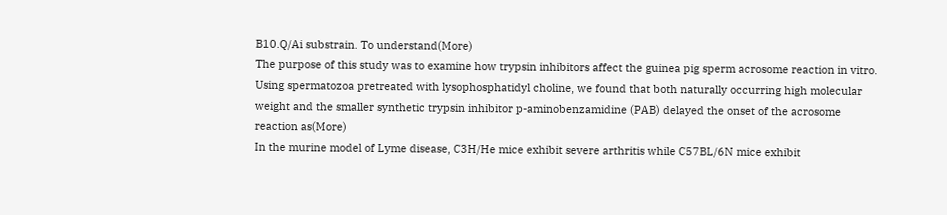B10.Q/Ai substrain. To understand(More)
The purpose of this study was to examine how trypsin inhibitors affect the guinea pig sperm acrosome reaction in vitro. Using spermatozoa pretreated with lysophosphatidyl choline, we found that both naturally occurring high molecular weight and the smaller synthetic trypsin inhibitor p-aminobenzamidine (PAB) delayed the onset of the acrosome reaction as(More)
In the murine model of Lyme disease, C3H/He mice exhibit severe arthritis while C57BL/6N mice exhibit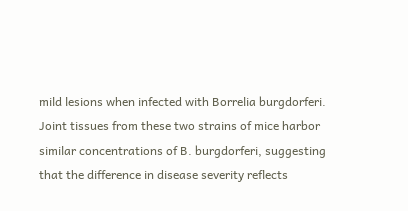mild lesions when infected with Borrelia burgdorferi. Joint tissues from these two strains of mice harbor similar concentrations of B. burgdorferi, suggesting that the difference in disease severity reflects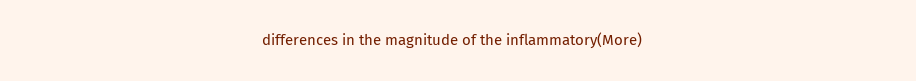differences in the magnitude of the inflammatory(More)